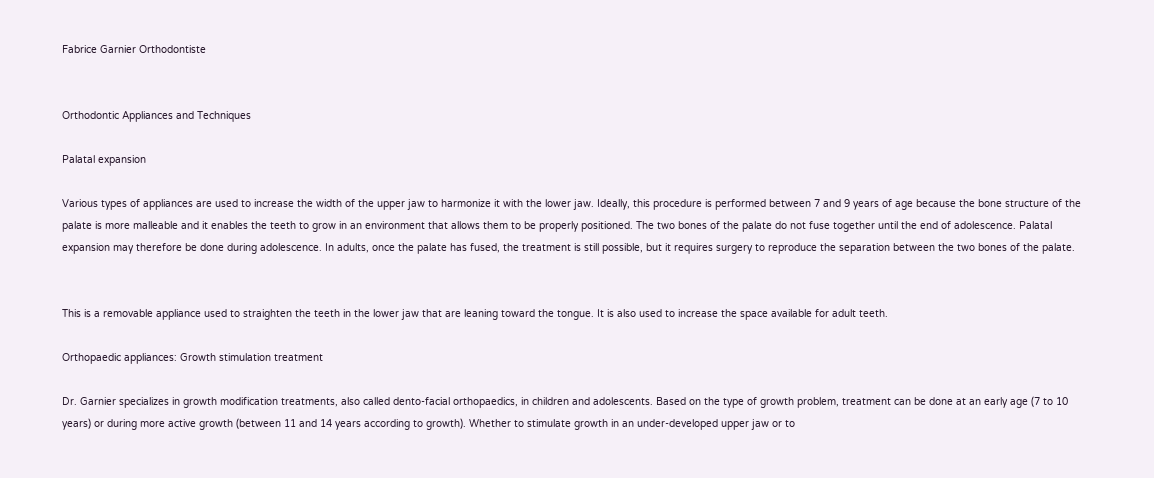Fabrice Garnier Orthodontiste


Orthodontic Appliances and Techniques

Palatal expansion

Various types of appliances are used to increase the width of the upper jaw to harmonize it with the lower jaw. Ideally, this procedure is performed between 7 and 9 years of age because the bone structure of the palate is more malleable and it enables the teeth to grow in an environment that allows them to be properly positioned. The two bones of the palate do not fuse together until the end of adolescence. Palatal expansion may therefore be done during adolescence. In adults, once the palate has fused, the treatment is still possible, but it requires surgery to reproduce the separation between the two bones of the palate.


This is a removable appliance used to straighten the teeth in the lower jaw that are leaning toward the tongue. It is also used to increase the space available for adult teeth.

Orthopaedic appliances: Growth stimulation treatment

Dr. Garnier specializes in growth modification treatments, also called dento-facial orthopaedics, in children and adolescents. Based on the type of growth problem, treatment can be done at an early age (7 to 10 years) or during more active growth (between 11 and 14 years according to growth). Whether to stimulate growth in an under-developed upper jaw or to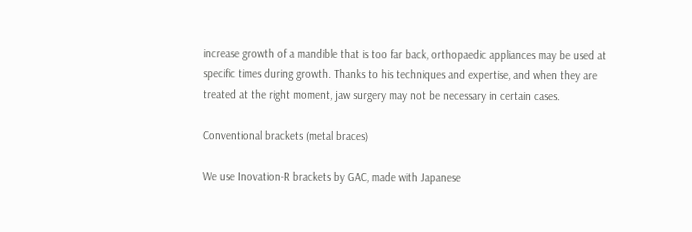increase growth of a mandible that is too far back, orthopaedic appliances may be used at specific times during growth. Thanks to his techniques and expertise, and when they are treated at the right moment, jaw surgery may not be necessary in certain cases.

Conventional brackets (metal braces)

We use Inovation-R brackets by GAC, made with Japanese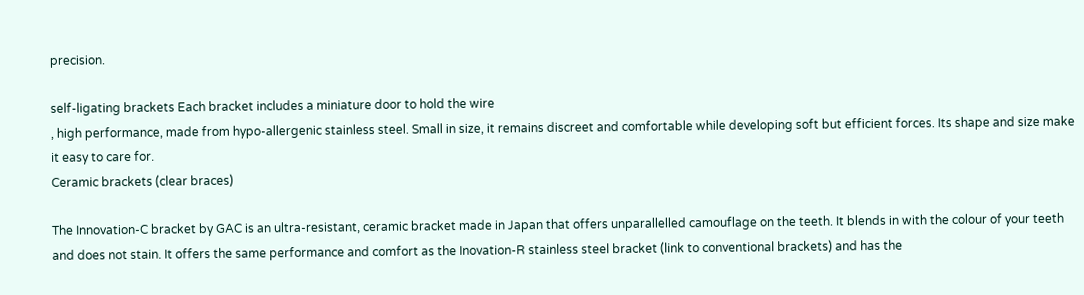precision.

self-ligating brackets Each bracket includes a miniature door to hold the wire
, high performance, made from hypo-allergenic stainless steel. Small in size, it remains discreet and comfortable while developing soft but efficient forces. Its shape and size make it easy to care for.
Ceramic brackets (clear braces)

The Innovation-C bracket by GAC is an ultra-resistant, ceramic bracket made in Japan that offers unparallelled camouflage on the teeth. It blends in with the colour of your teeth and does not stain. It offers the same performance and comfort as the Inovation-R stainless steel bracket (link to conventional brackets) and has the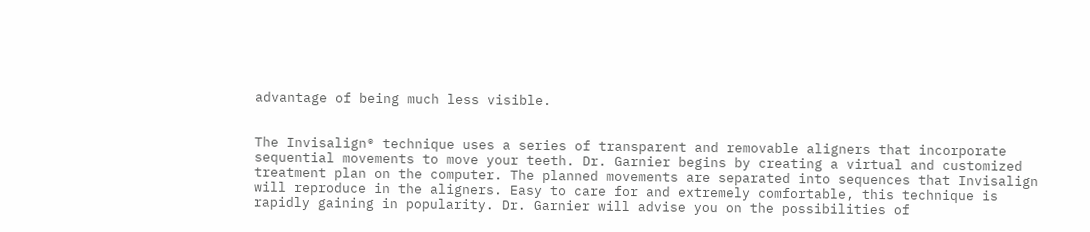advantage of being much less visible.


The Invisalign® technique uses a series of transparent and removable aligners that incorporate sequential movements to move your teeth. Dr. Garnier begins by creating a virtual and customized treatment plan on the computer. The planned movements are separated into sequences that Invisalign will reproduce in the aligners. Easy to care for and extremely comfortable, this technique is rapidly gaining in popularity. Dr. Garnier will advise you on the possibilities of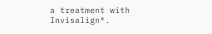a treatment with Invisalign®.